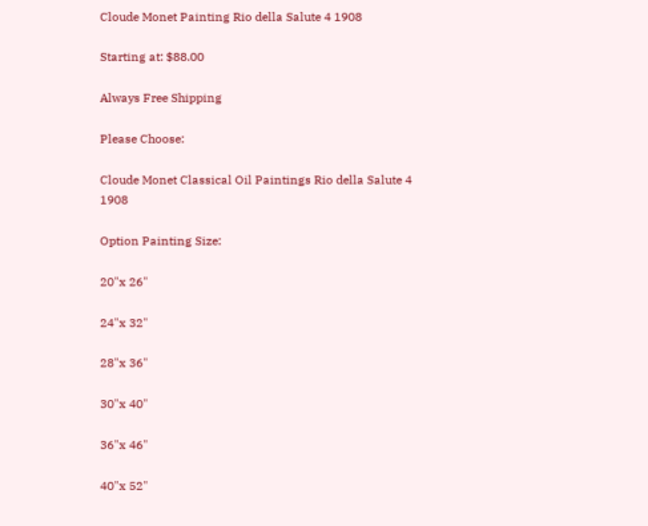Cloude Monet Painting Rio della Salute 4 1908

Starting at: $88.00

Always Free Shipping

Please Choose:

Cloude Monet Classical Oil Paintings Rio della Salute 4 1908

Option Painting Size:

20"x 26"

24"x 32"

28"x 36"

30"x 40"

36"x 46"

40"x 52"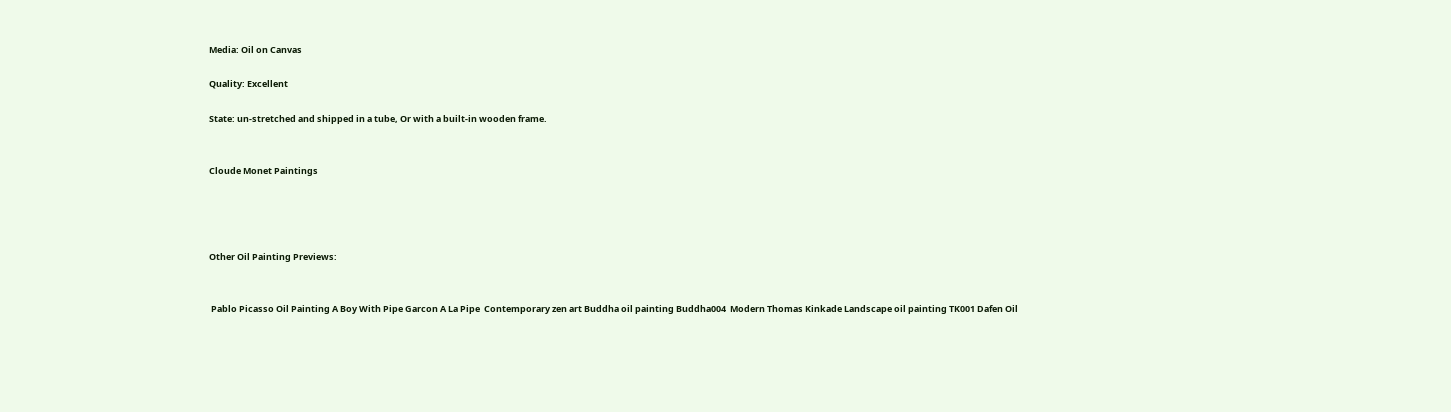Media: Oil on Canvas

Quality: Excellent

State: un-stretched and shipped in a tube, Or with a built-in wooden frame.


Cloude Monet Paintings




Other Oil Painting Previews:


 Pablo Picasso Oil Painting A Boy With Pipe Garcon A La Pipe  Contemporary zen art Buddha oil painting Buddha004  Modern Thomas Kinkade Landscape oil painting TK001 Dafen Oil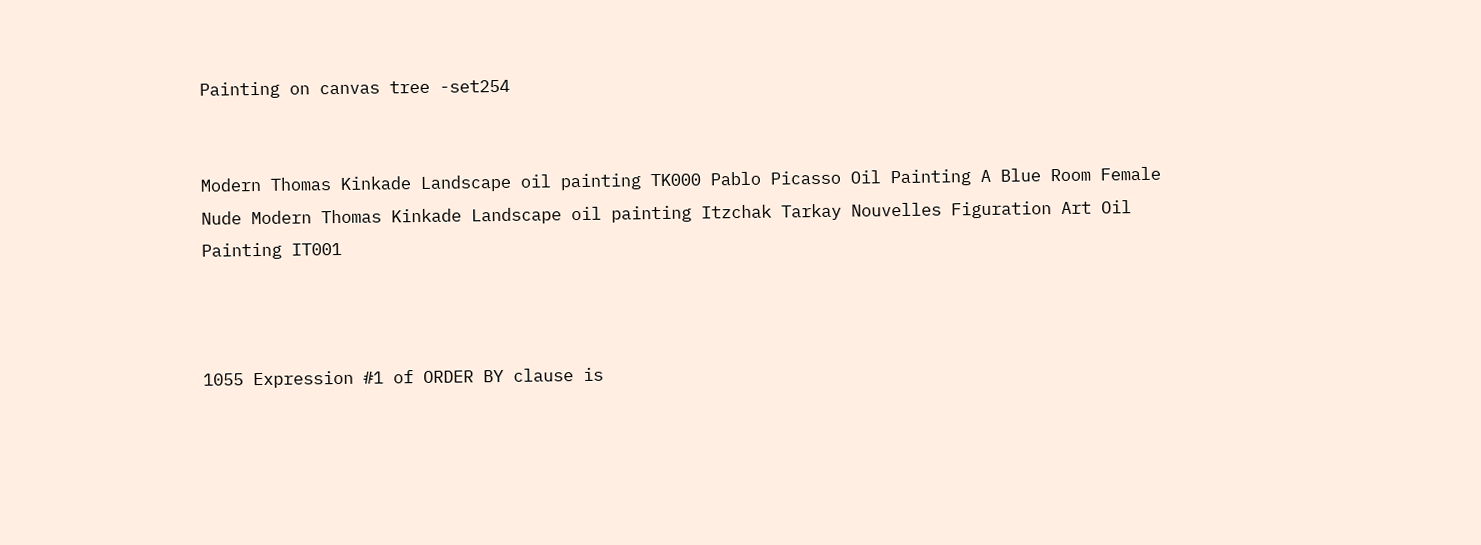Painting on canvas tree -set254


Modern Thomas Kinkade Landscape oil painting TK000 Pablo Picasso Oil Painting A Blue Room Female Nude Modern Thomas Kinkade Landscape oil painting Itzchak Tarkay Nouvelles Figuration Art Oil Painting IT001



1055 Expression #1 of ORDER BY clause is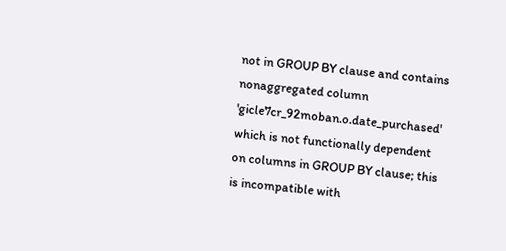not in GROUP BY clause and contains nonaggregated column 'gicle7cr_92moban.o.date_purchased' which is not functionally dependent on columns in GROUP BY clause; this is incompatible with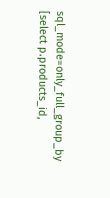sql_mode=only_full_group_by
[select p.products_id,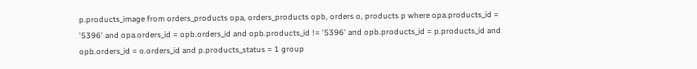p.products_image from orders_products opa, orders_products opb, orders o, products p where opa.products_id = '5396' and opa.orders_id = opb.orders_id and opb.products_id != '5396' and opb.products_id = p.products_id and opb.orders_id = o.orders_id and p.products_status = 1 group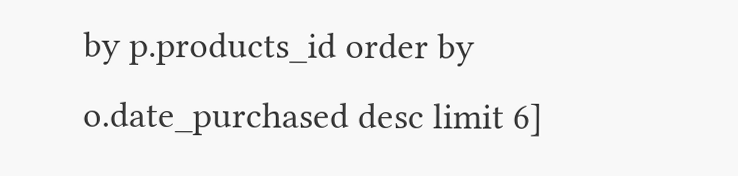by p.products_id order by o.date_purchased desc limit 6]